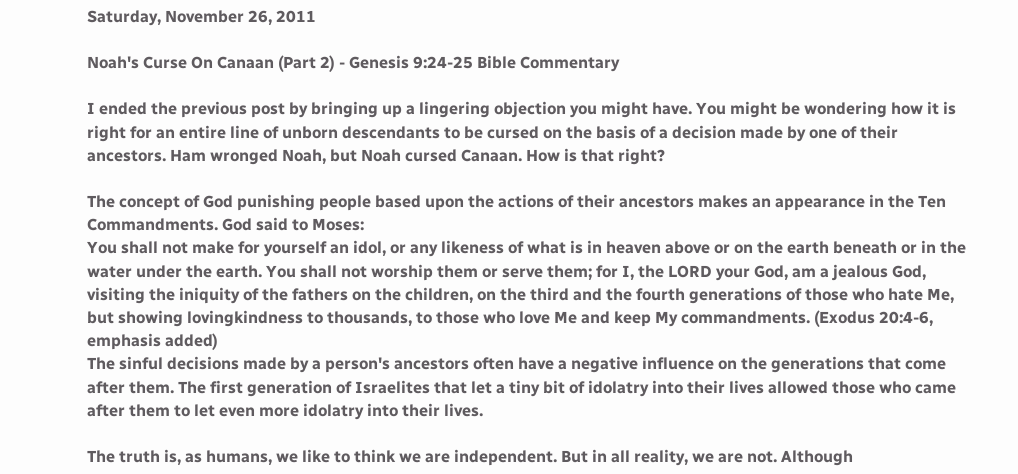Saturday, November 26, 2011

Noah's Curse On Canaan (Part 2) - Genesis 9:24-25 Bible Commentary

I ended the previous post by bringing up a lingering objection you might have. You might be wondering how it is right for an entire line of unborn descendants to be cursed on the basis of a decision made by one of their ancestors. Ham wronged Noah, but Noah cursed Canaan. How is that right?

The concept of God punishing people based upon the actions of their ancestors makes an appearance in the Ten Commandments. God said to Moses:
You shall not make for yourself an idol, or any likeness of what is in heaven above or on the earth beneath or in the water under the earth. You shall not worship them or serve them; for I, the LORD your God, am a jealous God, visiting the iniquity of the fathers on the children, on the third and the fourth generations of those who hate Me, but showing lovingkindness to thousands, to those who love Me and keep My commandments. (Exodus 20:4-6, emphasis added)
The sinful decisions made by a person's ancestors often have a negative influence on the generations that come after them. The first generation of Israelites that let a tiny bit of idolatry into their lives allowed those who came after them to let even more idolatry into their lives.

The truth is, as humans, we like to think we are independent. But in all reality, we are not. Although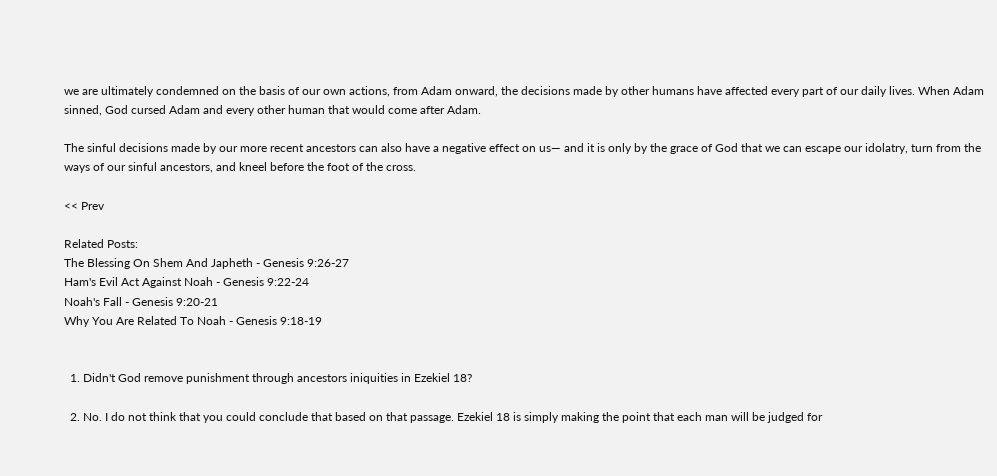we are ultimately condemned on the basis of our own actions, from Adam onward, the decisions made by other humans have affected every part of our daily lives. When Adam sinned, God cursed Adam and every other human that would come after Adam.

The sinful decisions made by our more recent ancestors can also have a negative effect on us— and it is only by the grace of God that we can escape our idolatry, turn from the ways of our sinful ancestors, and kneel before the foot of the cross.

<< Prev

Related Posts:
The Blessing On Shem And Japheth - Genesis 9:26-27
Ham's Evil Act Against Noah - Genesis 9:22-24
Noah's Fall - Genesis 9:20-21
Why You Are Related To Noah - Genesis 9:18-19


  1. Didn't God remove punishment through ancestors iniquities in Ezekiel 18?

  2. No. I do not think that you could conclude that based on that passage. Ezekiel 18 is simply making the point that each man will be judged for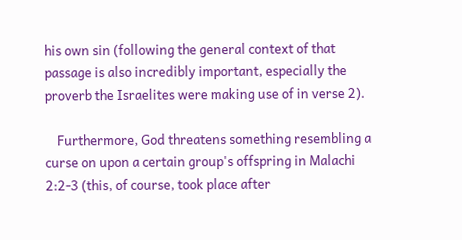his own sin (following the general context of that passage is also incredibly important, especially the proverb the Israelites were making use of in verse 2).

    Furthermore, God threatens something resembling a curse on upon a certain group's offspring in Malachi 2:2-3 (this, of course, took place after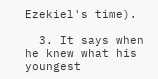Ezekiel's time).

  3. It says when he knew what his youngest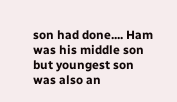son had done.... Ham was his middle son but youngest son was also an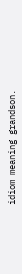idiom meaning grandson.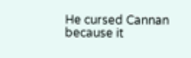He cursed Cannan because it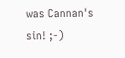was Cannan's sin! ;-)